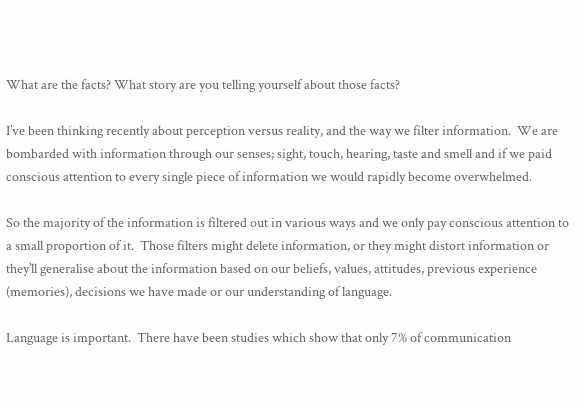What are the facts? What story are you telling yourself about those facts?

I’ve been thinking recently about perception versus reality, and the way we filter information.  We are bombarded with information through our senses; sight, touch, hearing, taste and smell and if we paid conscious attention to every single piece of information we would rapidly become overwhelmed.

So the majority of the information is filtered out in various ways and we only pay conscious attention to a small proportion of it.  Those filters might delete information, or they might distort information or they’ll generalise about the information based on our beliefs, values, attitudes, previous experience (memories), decisions we have made or our understanding of language.

Language is important.  There have been studies which show that only 7% of communication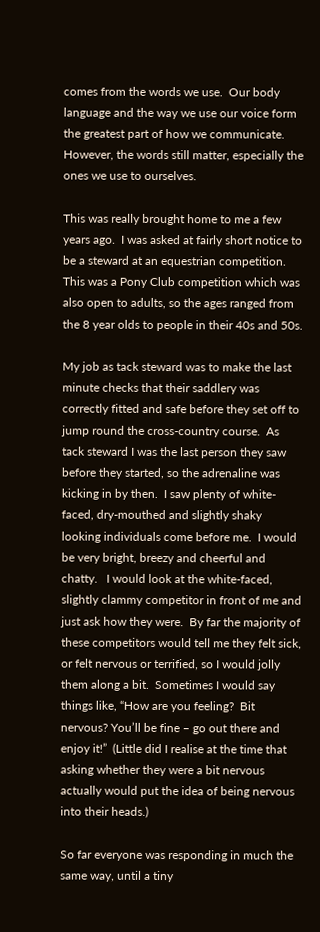comes from the words we use.  Our body language and the way we use our voice form the greatest part of how we communicate.  However, the words still matter, especially the ones we use to ourselves.

This was really brought home to me a few years ago.  I was asked at fairly short notice to be a steward at an equestrian competition.  This was a Pony Club competition which was also open to adults, so the ages ranged from the 8 year olds to people in their 40s and 50s.

My job as tack steward was to make the last minute checks that their saddlery was correctly fitted and safe before they set off to jump round the cross-country course.  As tack steward I was the last person they saw before they started, so the adrenaline was kicking in by then.  I saw plenty of white-faced, dry-mouthed and slightly shaky looking individuals come before me.  I would be very bright, breezy and cheerful and chatty.   I would look at the white-faced, slightly clammy competitor in front of me and just ask how they were.  By far the majority of these competitors would tell me they felt sick, or felt nervous or terrified, so I would jolly them along a bit.  Sometimes I would say things like, “How are you feeling?  Bit nervous? You’ll be fine – go out there and enjoy it!”  (Little did I realise at the time that asking whether they were a bit nervous actually would put the idea of being nervous into their heads.)

So far everyone was responding in much the same way, until a tiny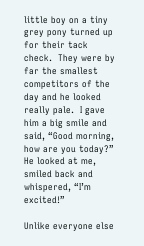little boy on a tiny grey pony turned up for their tack check.  They were by far the smallest competitors of the day and he looked really pale.  I gave him a big smile and said, “Good morning, how are you today?” He looked at me, smiled back and whispered, “I’m excited!”

Unlike everyone else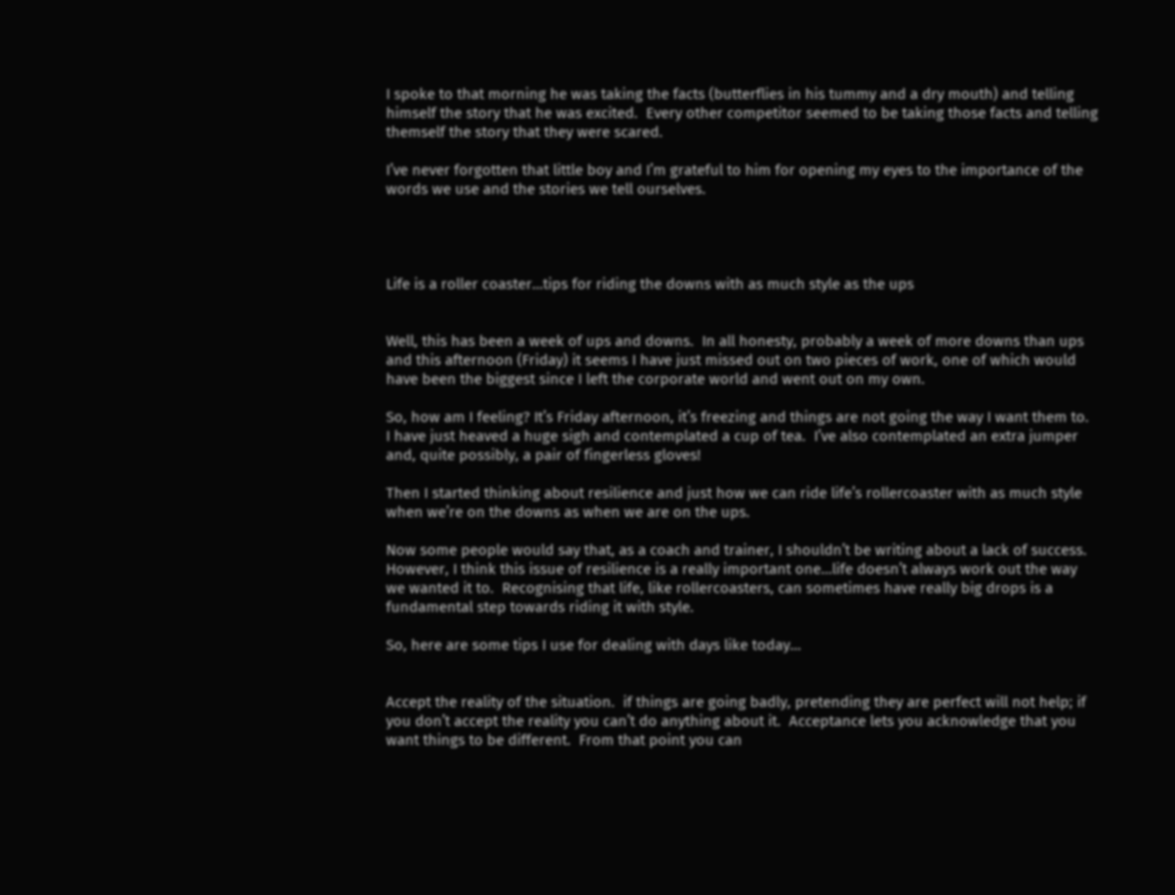I spoke to that morning he was taking the facts (butterflies in his tummy and a dry mouth) and telling himself the story that he was excited.  Every other competitor seemed to be taking those facts and telling themself the story that they were scared.

I’ve never forgotten that little boy and I’m grateful to him for opening my eyes to the importance of the words we use and the stories we tell ourselves.




Life is a roller coaster…tips for riding the downs with as much style as the ups


Well, this has been a week of ups and downs.  In all honesty, probably a week of more downs than ups and this afternoon (Friday) it seems I have just missed out on two pieces of work, one of which would have been the biggest since I left the corporate world and went out on my own.

So, how am I feeling? It’s Friday afternoon, it’s freezing and things are not going the way I want them to.  I have just heaved a huge sigh and contemplated a cup of tea.  I’ve also contemplated an extra jumper and, quite possibly, a pair of fingerless gloves!

Then I started thinking about resilience and just how we can ride life’s rollercoaster with as much style when we’re on the downs as when we are on the ups.

Now some people would say that, as a coach and trainer, I shouldn’t be writing about a lack of success.  However, I think this issue of resilience is a really important one…life doesn’t always work out the way we wanted it to.  Recognising that life, like rollercoasters, can sometimes have really big drops is a fundamental step towards riding it with style.

So, here are some tips I use for dealing with days like today…


Accept the reality of the situation.  if things are going badly, pretending they are perfect will not help; if you don’t accept the reality you can’t do anything about it.  Acceptance lets you acknowledge that you want things to be different.  From that point you can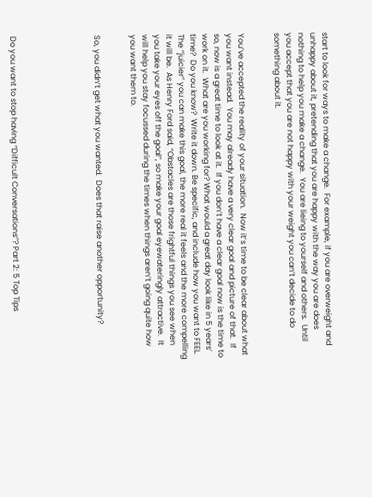start to look for ways to make a change.  For example, if you are overweight and unhappy about it, pretending that you are happy with the way you are does nothing to help you make a change.  You are lieing to yourself and others.  Until you accept that you are not happy with your weight you can’t decide to do something about it.


You’ve accepted the reality of your situation.  Now it’s time to be clear about what you want instead.  You may already have a very clear goal and picture of that.  If so, now is a great time to look at it.  If you don’t have a clear goal now is the time to work on it.  What are you working for? What would a great day look like in 5 years’ time?  Do you know?  Write it down. Be specific, and include how you want to FEEL.  The “juicier” you can make this goal, the more real it feels and the more compelling it will be.  As Henry Ford said, “Obstacles are those frightful things you see when you take your eyes off the goal”, so make your goal eyewateringly attractive.  It will help you stay focussed during the times when things aren’t going quite how you want them to.


So, you didn’t get what you wanted.  Does that raise another opportunity?






Do you want to stop having “Difficult Conversations”? Part 2: 5 Top Tips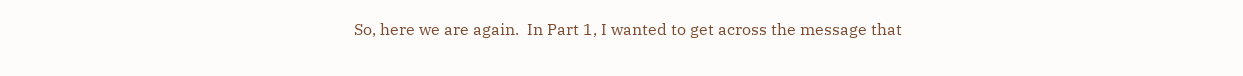So, here we are again.  In Part 1, I wanted to get across the message that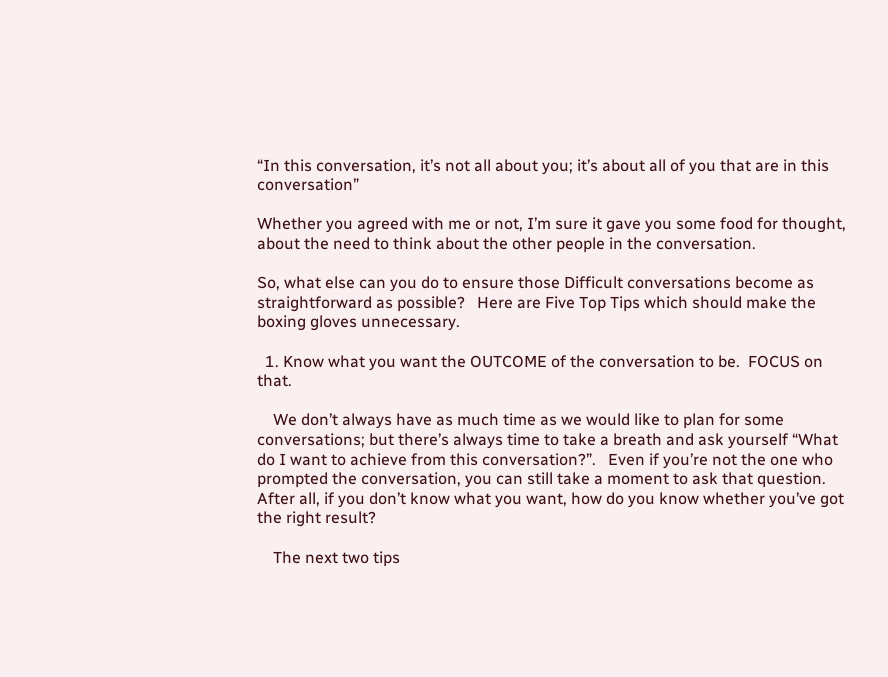“In this conversation, it’s not all about you; it’s about all of you that are in this conversation”

Whether you agreed with me or not, I’m sure it gave you some food for thought, about the need to think about the other people in the conversation.

So, what else can you do to ensure those Difficult conversations become as straightforward as possible?   Here are Five Top Tips which should make the boxing gloves unnecessary.

  1. Know what you want the OUTCOME of the conversation to be.  FOCUS on that.

    We don’t always have as much time as we would like to plan for some conversations; but there’s always time to take a breath and ask yourself “What do I want to achieve from this conversation?”.   Even if you’re not the one who prompted the conversation, you can still take a moment to ask that question. After all, if you don’t know what you want, how do you know whether you’ve got the right result?

    The next two tips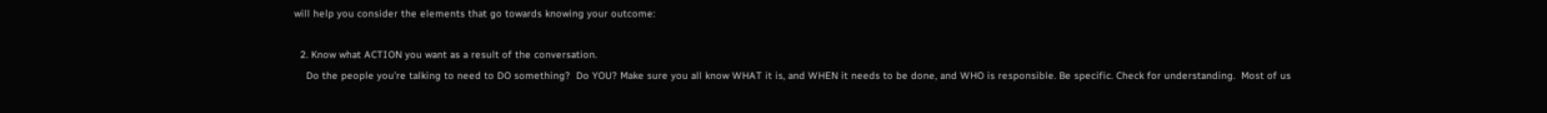will help you consider the elements that go towards knowing your outcome:

  2. Know what ACTION you want as a result of the conversation.
    Do the people you’re talking to need to DO something?  Do YOU? Make sure you all know WHAT it is, and WHEN it needs to be done, and WHO is responsible. Be specific. Check for understanding.  Most of us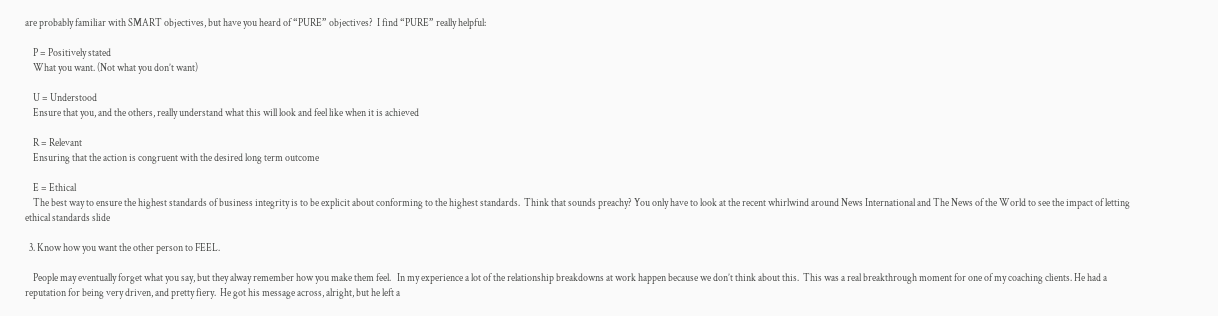are probably familiar with SMART objectives, but have you heard of “PURE” objectives?  I find “PURE” really helpful:

    P = Positively stated
    What you want. (Not what you don’t want)

    U = Understood
    Ensure that you, and the others, really understand what this will look and feel like when it is achieved

    R = Relevant
    Ensuring that the action is congruent with the desired long term outcome

    E = Ethical
    The best way to ensure the highest standards of business integrity is to be explicit about conforming to the highest standards.  Think that sounds preachy? You only have to look at the recent whirlwind around News International and The News of the World to see the impact of letting ethical standards slide

  3. Know how you want the other person to FEEL.

    People may eventually forget what you say, but they alway remember how you make them feel.   In my experience a lot of the relationship breakdowns at work happen because we don’t think about this.  This was a real breakthrough moment for one of my coaching clients. He had a reputation for being very driven, and pretty fiery.  He got his message across, alright, but he left a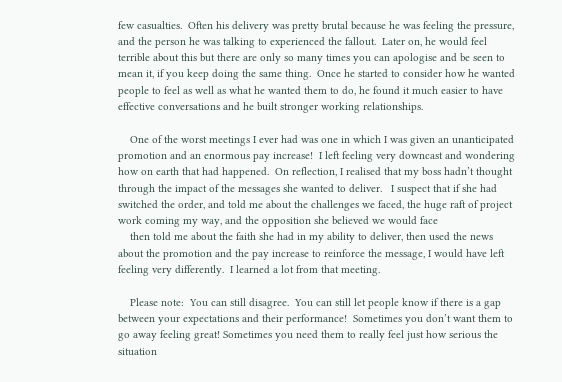few casualties.  Often his delivery was pretty brutal because he was feeling the pressure, and the person he was talking to experienced the fallout.  Later on, he would feel terrible about this but there are only so many times you can apologise and be seen to mean it, if you keep doing the same thing.  Once he started to consider how he wanted people to feel as well as what he wanted them to do, he found it much easier to have effective conversations and he built stronger working relationships.

    One of the worst meetings I ever had was one in which I was given an unanticipated promotion and an enormous pay increase!  I left feeling very downcast and wondering how on earth that had happened.  On reflection, I realised that my boss hadn’t thought through the impact of the messages she wanted to deliver.   I suspect that if she had switched the order, and told me about the challenges we faced, the huge raft of project work coming my way, and the opposition she believed we would face
    then told me about the faith she had in my ability to deliver, then used the news about the promotion and the pay increase to reinforce the message, I would have left feeling very differently.  I learned a lot from that meeting.

    Please note:  You can still disagree.  You can still let people know if there is a gap between your expectations and their performance!  Sometimes you don’t want them to go away feeling great! Sometimes you need them to really feel just how serious the situation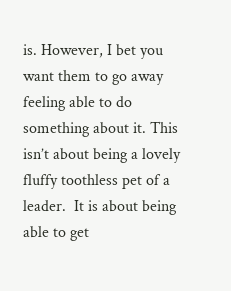is. However, I bet you want them to go away feeling able to do something about it. This isn’t about being a lovely fluffy toothless pet of a leader.  It is about being able to get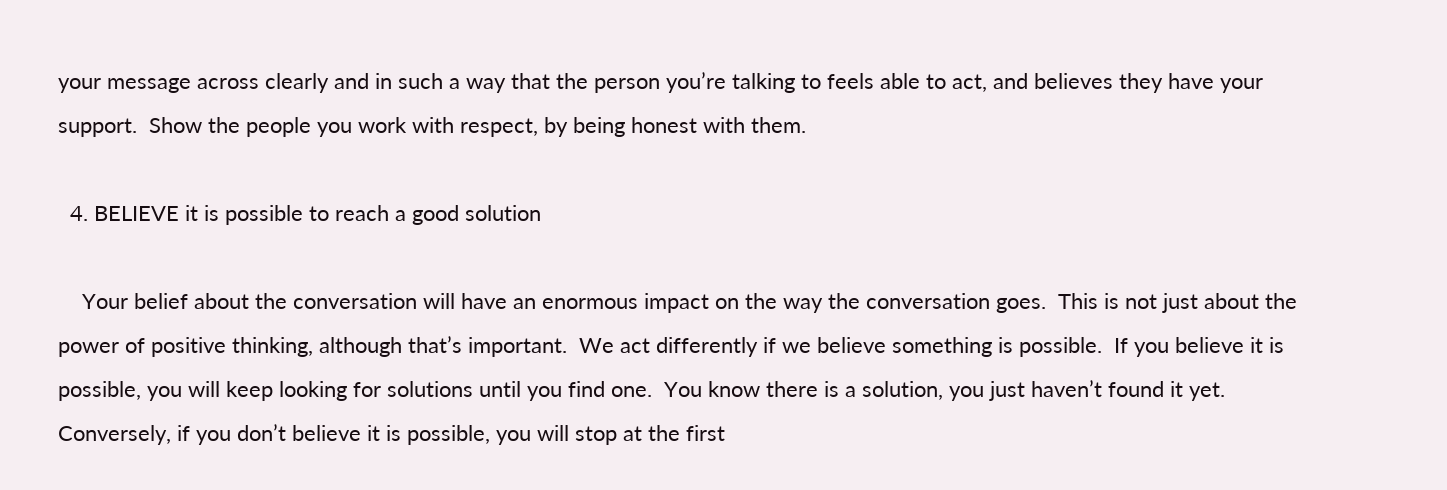your message across clearly and in such a way that the person you’re talking to feels able to act, and believes they have your support.  Show the people you work with respect, by being honest with them.

  4. BELIEVE it is possible to reach a good solution

    Your belief about the conversation will have an enormous impact on the way the conversation goes.  This is not just about the power of positive thinking, although that’s important.  We act differently if we believe something is possible.  If you believe it is possible, you will keep looking for solutions until you find one.  You know there is a solution, you just haven’t found it yet.  Conversely, if you don’t believe it is possible, you will stop at the first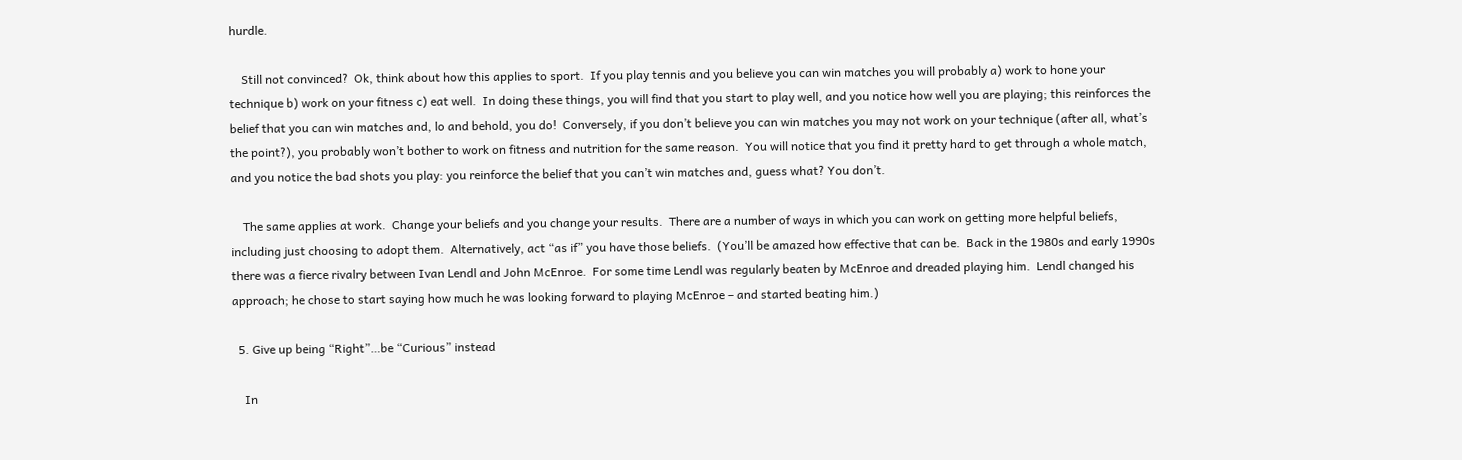hurdle.

    Still not convinced?  Ok, think about how this applies to sport.  If you play tennis and you believe you can win matches you will probably a) work to hone your technique b) work on your fitness c) eat well.  In doing these things, you will find that you start to play well, and you notice how well you are playing; this reinforces the belief that you can win matches and, lo and behold, you do!  Conversely, if you don’t believe you can win matches you may not work on your technique (after all, what’s the point?), you probably won’t bother to work on fitness and nutrition for the same reason.  You will notice that you find it pretty hard to get through a whole match, and you notice the bad shots you play: you reinforce the belief that you can’t win matches and, guess what? You don’t.

    The same applies at work.  Change your beliefs and you change your results.  There are a number of ways in which you can work on getting more helpful beliefs, including just choosing to adopt them.  Alternatively, act “as if” you have those beliefs.  (You’ll be amazed how effective that can be.  Back in the 1980s and early 1990s there was a fierce rivalry between Ivan Lendl and John McEnroe.  For some time Lendl was regularly beaten by McEnroe and dreaded playing him.  Lendl changed his approach; he chose to start saying how much he was looking forward to playing McEnroe – and started beating him.)

  5. Give up being “Right”…be “Curious” instead

    In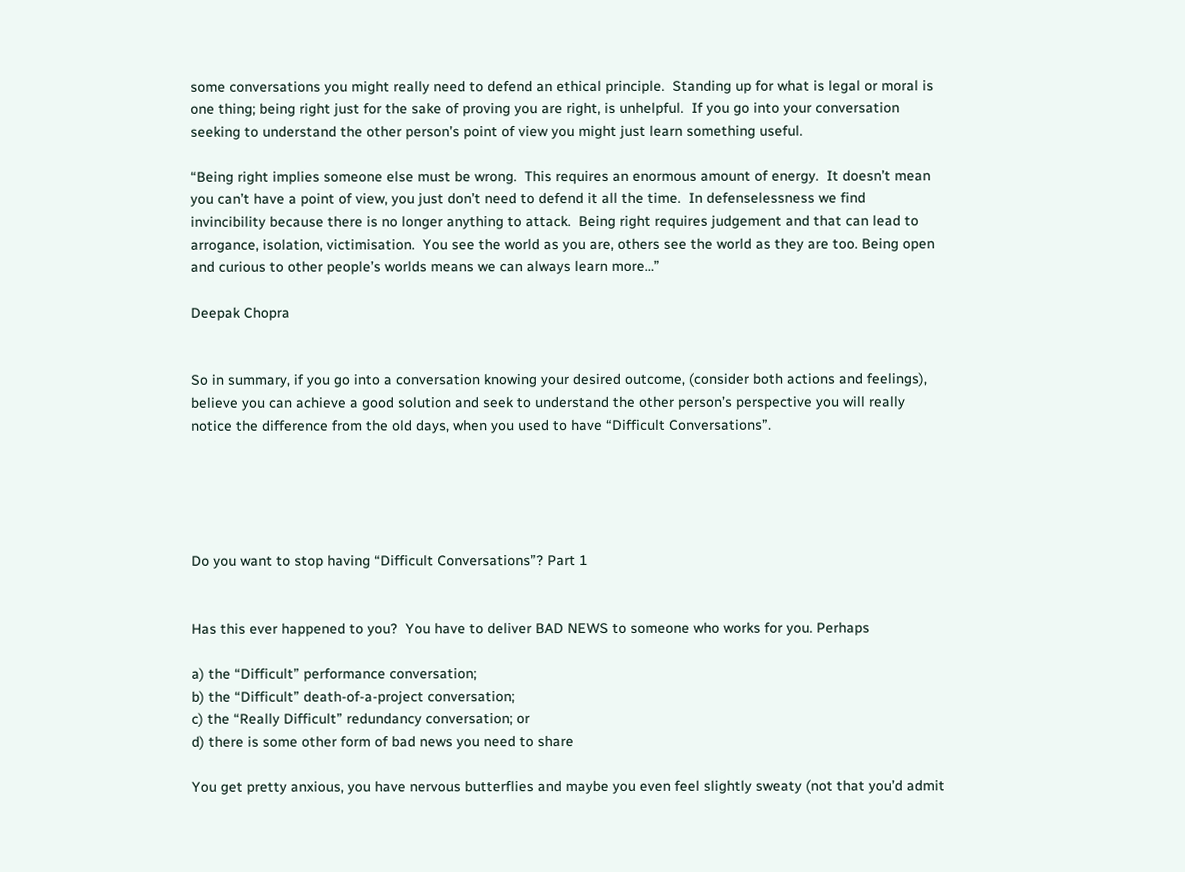some conversations you might really need to defend an ethical principle.  Standing up for what is legal or moral is one thing; being right just for the sake of proving you are right, is unhelpful.  If you go into your conversation seeking to understand the other person’s point of view you might just learn something useful.

“Being right implies someone else must be wrong.  This requires an enormous amount of energy.  It doesn’t mean you can’t have a point of view, you just don’t need to defend it all the time.  In defenselessness we find invincibility because there is no longer anything to attack.  Being right requires judgement and that can lead to arrogance, isolation, victimisation.  You see the world as you are, others see the world as they are too. Being open and curious to other people’s worlds means we can always learn more…”

Deepak Chopra


So in summary, if you go into a conversation knowing your desired outcome, (consider both actions and feelings), believe you can achieve a good solution and seek to understand the other person’s perspective you will really notice the difference from the old days, when you used to have “Difficult Conversations”.





Do you want to stop having “Difficult Conversations”? Part 1


Has this ever happened to you?  You have to deliver BAD NEWS to someone who works for you. Perhaps

a) the “Difficult” performance conversation;
b) the “Difficult” death-of-a-project conversation;
c) the “Really Difficult” redundancy conversation; or
d) there is some other form of bad news you need to share

You get pretty anxious, you have nervous butterflies and maybe you even feel slightly sweaty (not that you’d admit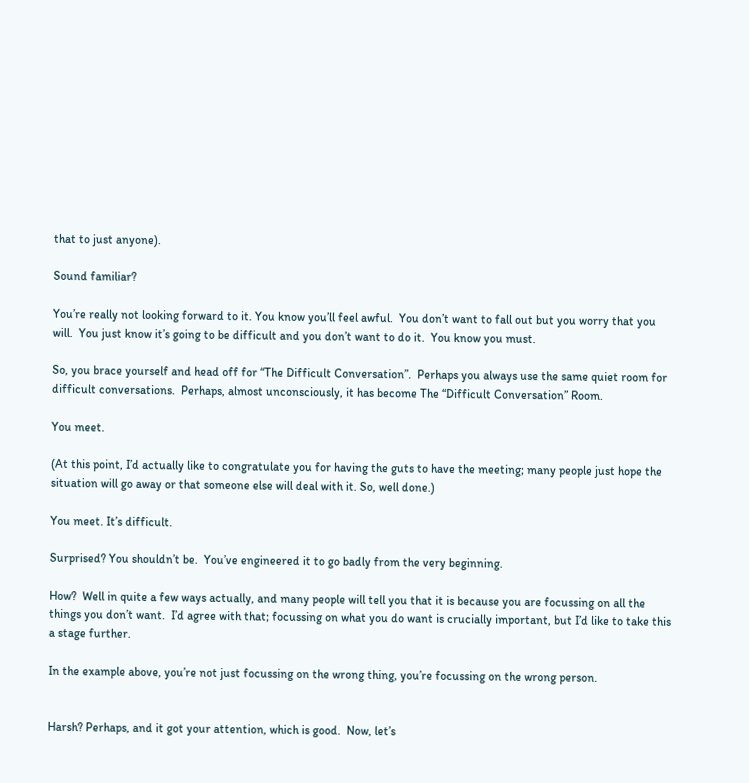that to just anyone).

Sound familiar?

You’re really not looking forward to it. You know you’ll feel awful.  You don’t want to fall out but you worry that you will.  You just know it’s going to be difficult and you don’t want to do it.  You know you must.

So, you brace yourself and head off for “The Difficult Conversation”.  Perhaps you always use the same quiet room for difficult conversations.  Perhaps, almost unconsciously, it has become The “Difficult Conversation” Room.

You meet.

(At this point, I’d actually like to congratulate you for having the guts to have the meeting; many people just hope the situation will go away or that someone else will deal with it. So, well done.)

You meet. It’s difficult.

Surprised? You shouldn’t be.  You’ve engineered it to go badly from the very beginning.

How?  Well in quite a few ways actually, and many people will tell you that it is because you are focussing on all the things you don’t want.  I’d agree with that; focussing on what you do want is crucially important, but I’d like to take this a stage further.

In the example above, you’re not just focussing on the wrong thing, you’re focussing on the wrong person.


Harsh? Perhaps, and it got your attention, which is good.  Now, let’s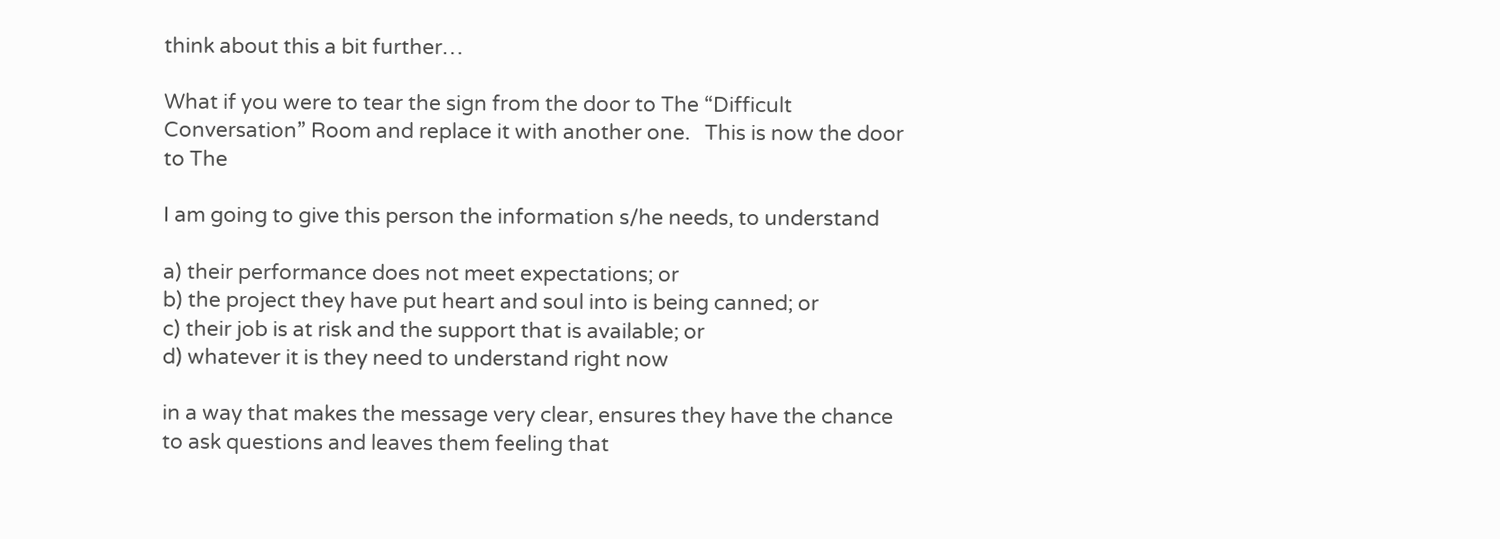think about this a bit further…

What if you were to tear the sign from the door to The “Difficult Conversation” Room and replace it with another one.   This is now the door to The

I am going to give this person the information s/he needs, to understand

a) their performance does not meet expectations; or
b) the project they have put heart and soul into is being canned; or
c) their job is at risk and the support that is available; or
d) whatever it is they need to understand right now

in a way that makes the message very clear, ensures they have the chance to ask questions and leaves them feeling that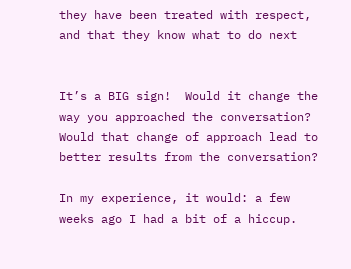they have been treated with respect, and that they know what to do next


It’s a BIG sign!  Would it change the way you approached the conversation? Would that change of approach lead to better results from the conversation?

In my experience, it would: a few weeks ago I had a bit of a hiccup.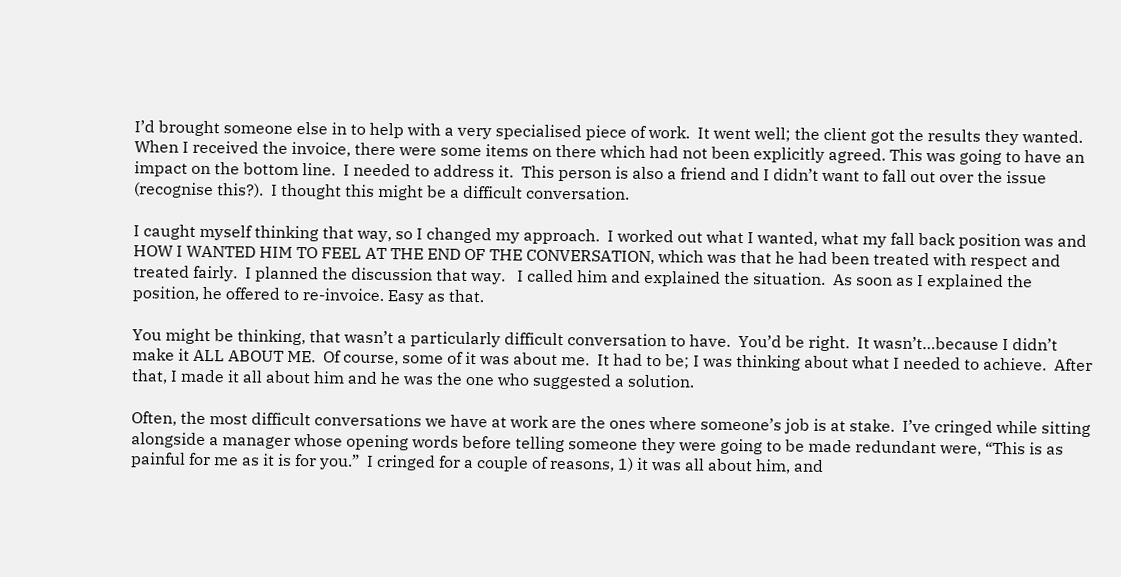I’d brought someone else in to help with a very specialised piece of work.  It went well; the client got the results they wanted. When I received the invoice, there were some items on there which had not been explicitly agreed. This was going to have an impact on the bottom line.  I needed to address it.  This person is also a friend and I didn’t want to fall out over the issue (recognise this?).  I thought this might be a difficult conversation.

I caught myself thinking that way, so I changed my approach.  I worked out what I wanted, what my fall back position was and HOW I WANTED HIM TO FEEL AT THE END OF THE CONVERSATION, which was that he had been treated with respect and treated fairly.  I planned the discussion that way.   I called him and explained the situation.  As soon as I explained the position, he offered to re-invoice. Easy as that.

You might be thinking, that wasn’t a particularly difficult conversation to have.  You’d be right.  It wasn’t…because I didn’t make it ALL ABOUT ME.  Of course, some of it was about me.  It had to be; I was thinking about what I needed to achieve.  After that, I made it all about him and he was the one who suggested a solution.

Often, the most difficult conversations we have at work are the ones where someone’s job is at stake.  I’ve cringed while sitting alongside a manager whose opening words before telling someone they were going to be made redundant were, “This is as painful for me as it is for you.”  I cringed for a couple of reasons, 1) it was all about him, and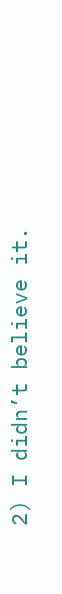2) I didn’t believe it.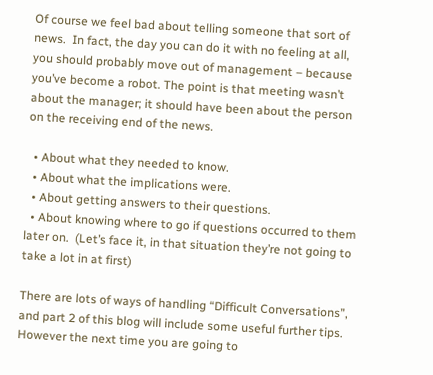Of course we feel bad about telling someone that sort of news.  In fact, the day you can do it with no feeling at all, you should probably move out of management – because you’ve become a robot. The point is that meeting wasn’t about the manager; it should have been about the person on the receiving end of the news.

  • About what they needed to know.
  • About what the implications were.
  • About getting answers to their questions.
  • About knowing where to go if questions occurred to them later on.  (Let’s face it, in that situation they’re not going to take a lot in at first)

There are lots of ways of handling “Difficult Conversations”, and part 2 of this blog will include some useful further tips.  However the next time you are going to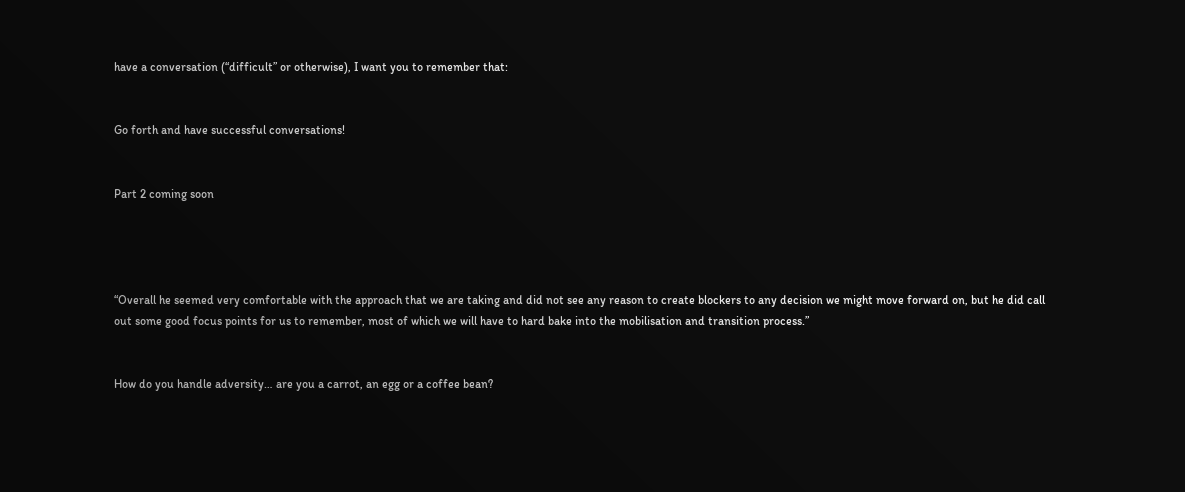have a conversation (“difficult” or otherwise), I want you to remember that:


Go forth and have successful conversations!


Part 2 coming soon




“Overall he seemed very comfortable with the approach that we are taking and did not see any reason to create blockers to any decision we might move forward on, but he did call out some good focus points for us to remember, most of which we will have to hard bake into the mobilisation and transition process.”


How do you handle adversity… are you a carrot, an egg or a coffee bean?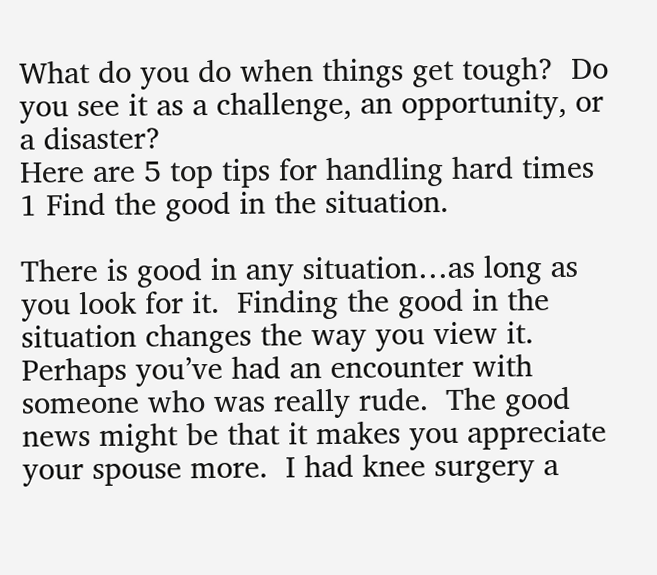What do you do when things get tough?  Do you see it as a challenge, an opportunity, or a disaster?
Here are 5 top tips for handling hard times
1 Find the good in the situation.

There is good in any situation…as long as you look for it.  Finding the good in the situation changes the way you view it.   Perhaps you’ve had an encounter with someone who was really rude.  The good news might be that it makes you appreciate your spouse more.  I had knee surgery a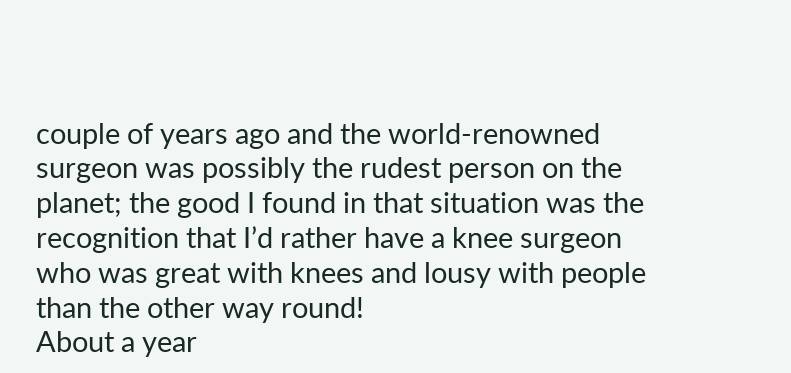couple of years ago and the world-renowned surgeon was possibly the rudest person on the planet; the good I found in that situation was the recognition that I’d rather have a knee surgeon who was great with knees and lousy with people than the other way round!
About a year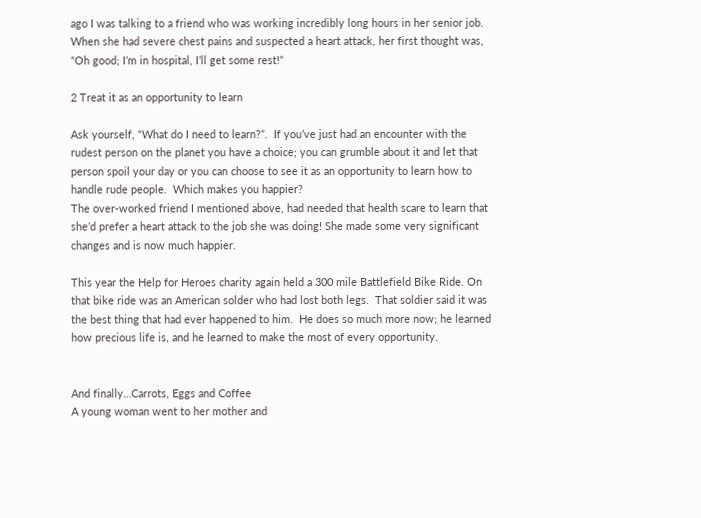ago I was talking to a friend who was working incredibly long hours in her senior job.  When she had severe chest pains and suspected a heart attack, her first thought was, “Oh good; I’m in hospital, I’ll get some rest!”

2 Treat it as an opportunity to learn

Ask yourself, “What do I need to learn?”.  If you’ve just had an encounter with the rudest person on the planet you have a choice; you can grumble about it and let that person spoil your day or you can choose to see it as an opportunity to learn how to handle rude people.  Which makes you happier?
The over-worked friend I mentioned above, had needed that health scare to learn that she’d prefer a heart attack to the job she was doing! She made some very significant changes and is now much happier.

This year the Help for Heroes charity again held a 300 mile Battlefield Bike Ride. On that bike ride was an American solder who had lost both legs.  That soldier said it was the best thing that had ever happened to him.  He does so much more now; he learned how precious life is, and he learned to make the most of every opportunity.


And finally…Carrots, Eggs and Coffee
A young woman went to her mother and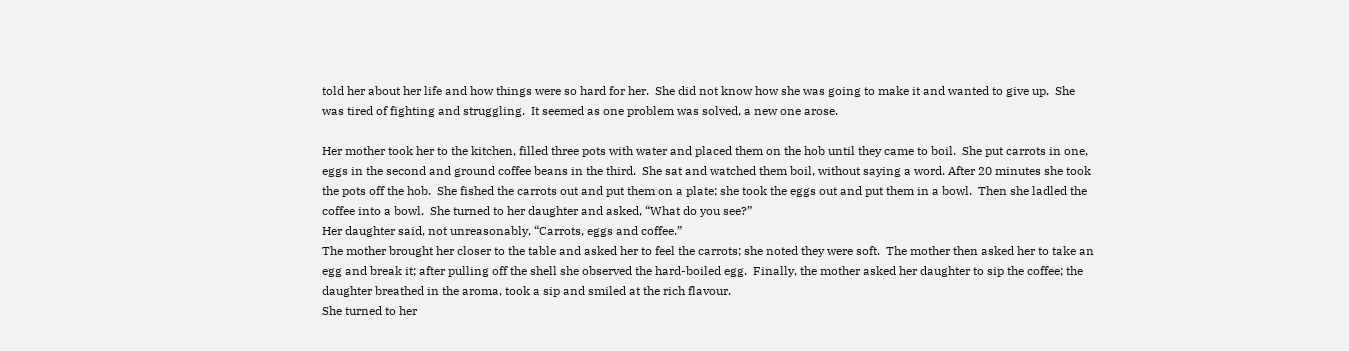told her about her life and how things were so hard for her.  She did not know how she was going to make it and wanted to give up.  She was tired of fighting and struggling.  It seemed as one problem was solved, a new one arose.

Her mother took her to the kitchen, filled three pots with water and placed them on the hob until they came to boil.  She put carrots in one, eggs in the second and ground coffee beans in the third.  She sat and watched them boil, without saying a word. After 20 minutes she took the pots off the hob.  She fished the carrots out and put them on a plate; she took the eggs out and put them in a bowl.  Then she ladled the coffee into a bowl.  She turned to her daughter and asked, “What do you see?”
Her daughter said, not unreasonably, “Carrots, eggs and coffee.”
The mother brought her closer to the table and asked her to feel the carrots; she noted they were soft.  The mother then asked her to take an egg and break it; after pulling off the shell she observed the hard-boiled egg.  Finally, the mother asked her daughter to sip the coffee; the daughter breathed in the aroma, took a sip and smiled at the rich flavour.
She turned to her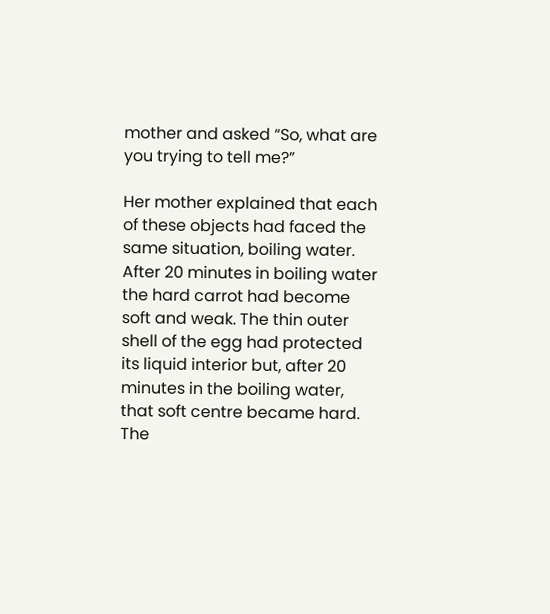mother and asked “So, what are you trying to tell me?”

Her mother explained that each of these objects had faced the same situation, boiling water.  After 20 minutes in boiling water the hard carrot had become soft and weak. The thin outer shell of the egg had protected its liquid interior but, after 20 minutes in the boiling water, that soft centre became hard.  The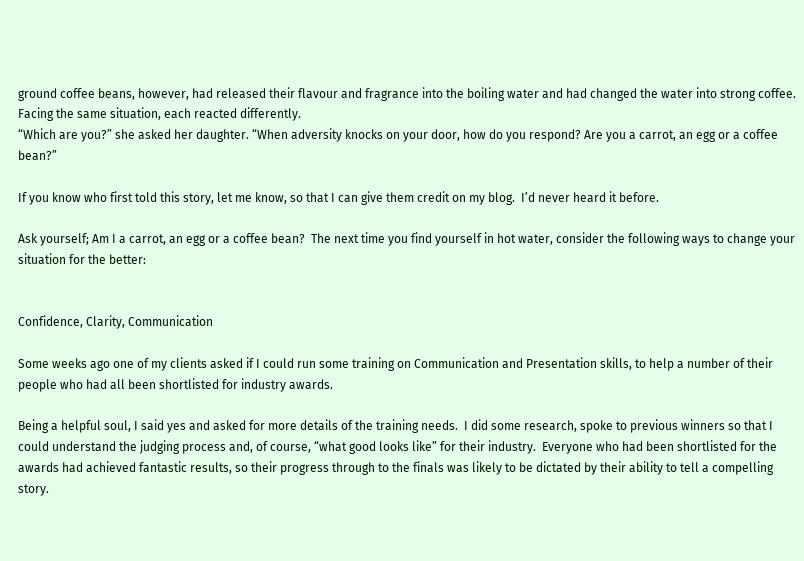ground coffee beans, however, had released their flavour and fragrance into the boiling water and had changed the water into strong coffee.
Facing the same situation, each reacted differently.
“Which are you?” she asked her daughter. “When adversity knocks on your door, how do you respond? Are you a carrot, an egg or a coffee bean?”

If you know who first told this story, let me know, so that I can give them credit on my blog.  I’d never heard it before.

Ask yourself; Am I a carrot, an egg or a coffee bean?  The next time you find yourself in hot water, consider the following ways to change your situation for the better:


Confidence, Clarity, Communication

Some weeks ago one of my clients asked if I could run some training on Communication and Presentation skills, to help a number of their people who had all been shortlisted for industry awards.

Being a helpful soul, I said yes and asked for more details of the training needs.  I did some research, spoke to previous winners so that I could understand the judging process and, of course, “what good looks like” for their industry.  Everyone who had been shortlisted for the awards had achieved fantastic results, so their progress through to the finals was likely to be dictated by their ability to tell a compelling story.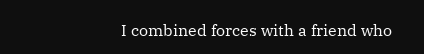I combined forces with a friend who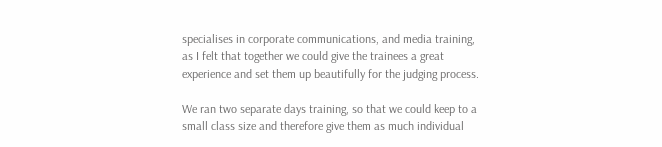specialises in corporate communications, and media training, as I felt that together we could give the trainees a great experience and set them up beautifully for the judging process.

We ran two separate days training, so that we could keep to a small class size and therefore give them as much individual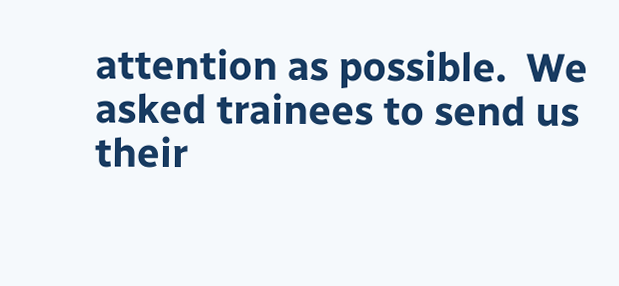attention as possible.  We asked trainees to send us their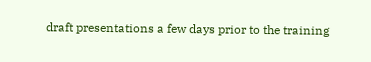draft presentations a few days prior to the training